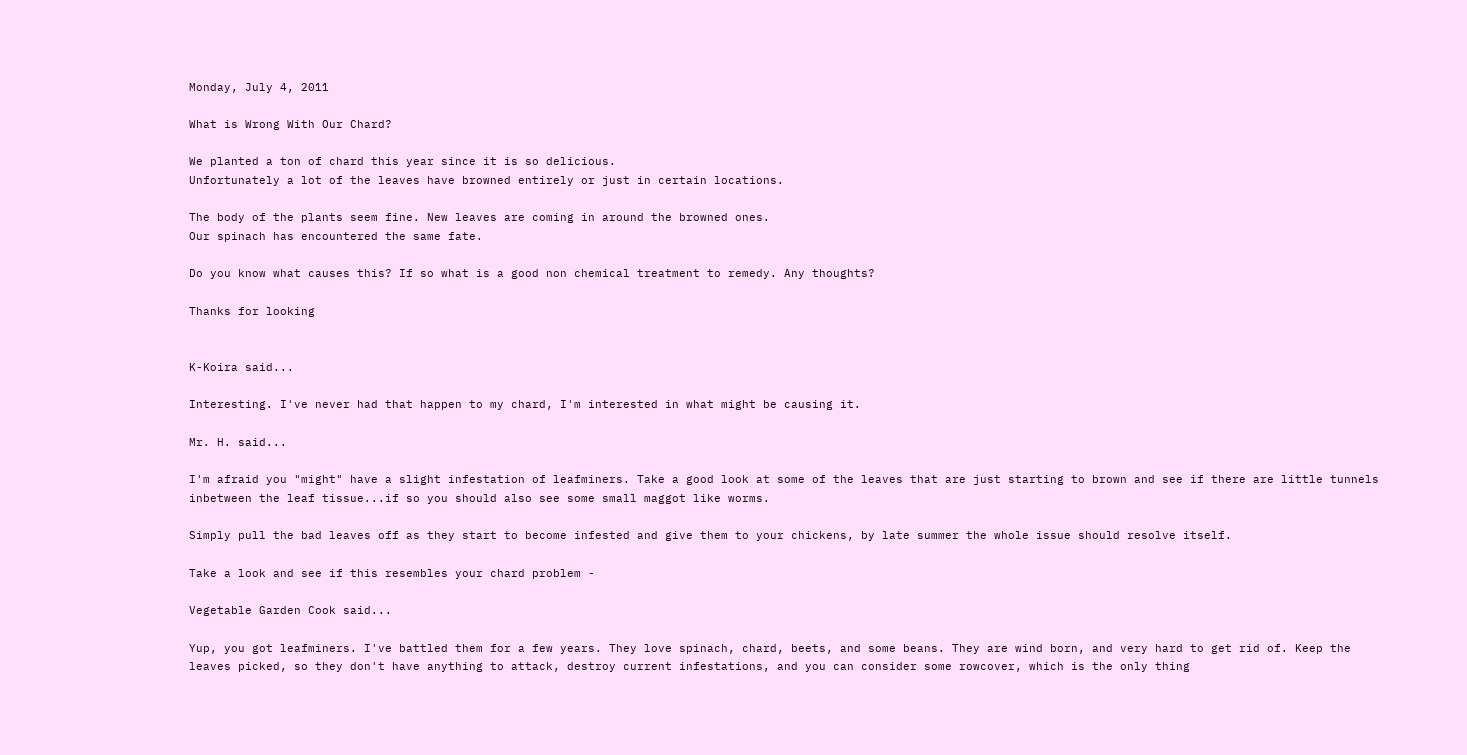Monday, July 4, 2011

What is Wrong With Our Chard?

We planted a ton of chard this year since it is so delicious.
Unfortunately a lot of the leaves have browned entirely or just in certain locations.

The body of the plants seem fine. New leaves are coming in around the browned ones.
Our spinach has encountered the same fate.

Do you know what causes this? If so what is a good non chemical treatment to remedy. Any thoughts?

Thanks for looking


K-Koira said...

Interesting. I've never had that happen to my chard, I'm interested in what might be causing it.

Mr. H. said...

I'm afraid you "might" have a slight infestation of leafminers. Take a good look at some of the leaves that are just starting to brown and see if there are little tunnels inbetween the leaf tissue...if so you should also see some small maggot like worms.

Simply pull the bad leaves off as they start to become infested and give them to your chickens, by late summer the whole issue should resolve itself.

Take a look and see if this resembles your chard problem -

Vegetable Garden Cook said...

Yup, you got leafminers. I've battled them for a few years. They love spinach, chard, beets, and some beans. They are wind born, and very hard to get rid of. Keep the leaves picked, so they don't have anything to attack, destroy current infestations, and you can consider some rowcover, which is the only thing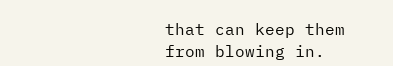that can keep them from blowing in.